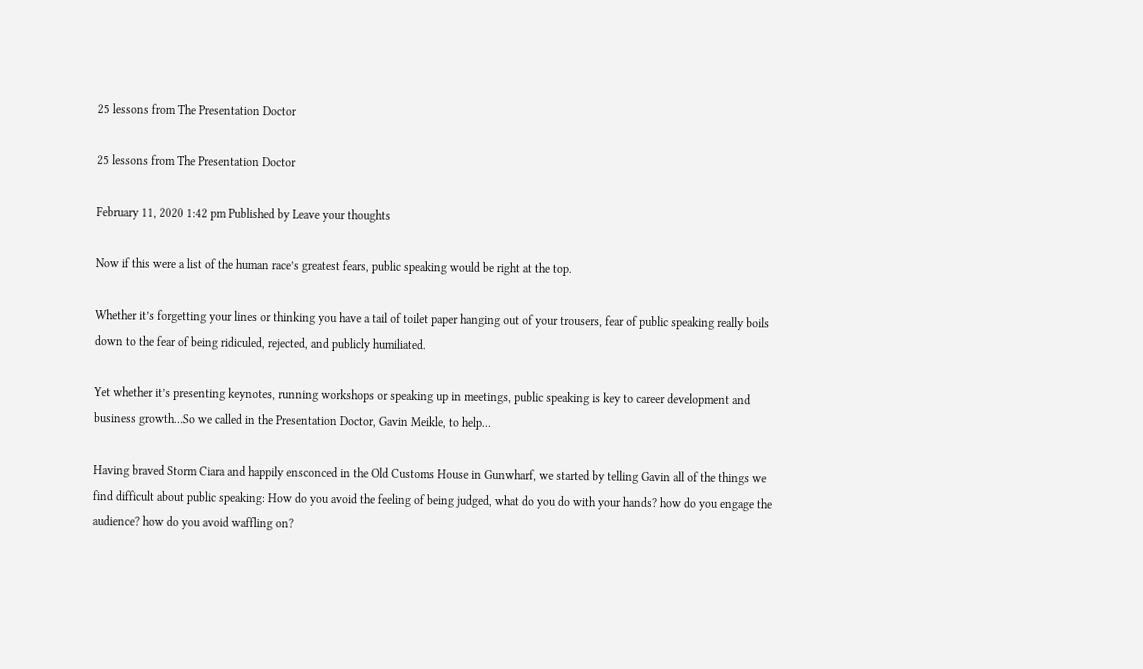25 lessons from The Presentation Doctor

25 lessons from The Presentation Doctor

February 11, 2020 1:42 pm Published by Leave your thoughts

Now if this were a list of the human race’s greatest fears, public speaking would be right at the top.

Whether it’s forgetting your lines or thinking you have a tail of toilet paper hanging out of your trousers, fear of public speaking really boils down to the fear of being ridiculed, rejected, and publicly humiliated.

Yet whether it’s presenting keynotes, running workshops or speaking up in meetings, public speaking is key to career development and business growth…So we called in the Presentation Doctor, Gavin Meikle, to help…

Having braved Storm Ciara and happily ensconced in the Old Customs House in Gunwharf, we started by telling Gavin all of the things we find difficult about public speaking: How do you avoid the feeling of being judged, what do you do with your hands? how do you engage the audience? how do you avoid waffling on?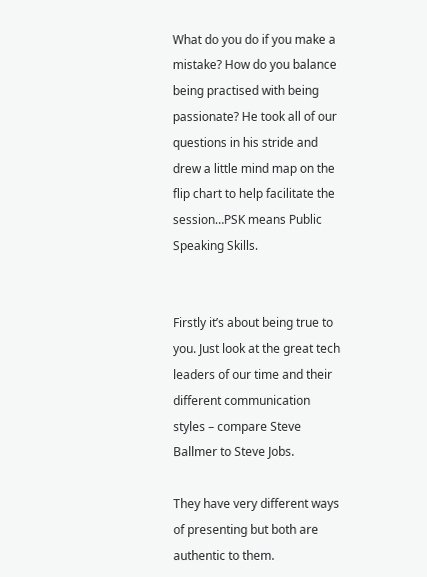What do you do if you make a mistake? How do you balance being practised with being passionate? He took all of our questions in his stride and drew a little mind map on the flip chart to help facilitate the session…PSK means Public Speaking Skills.


Firstly it’s about being true to you. Just look at the great tech leaders of our time and their different communication styles – compare Steve Ballmer to Steve Jobs.

They have very different ways of presenting but both are authentic to them.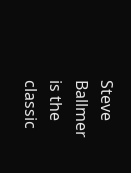Steve Ballmer is the classic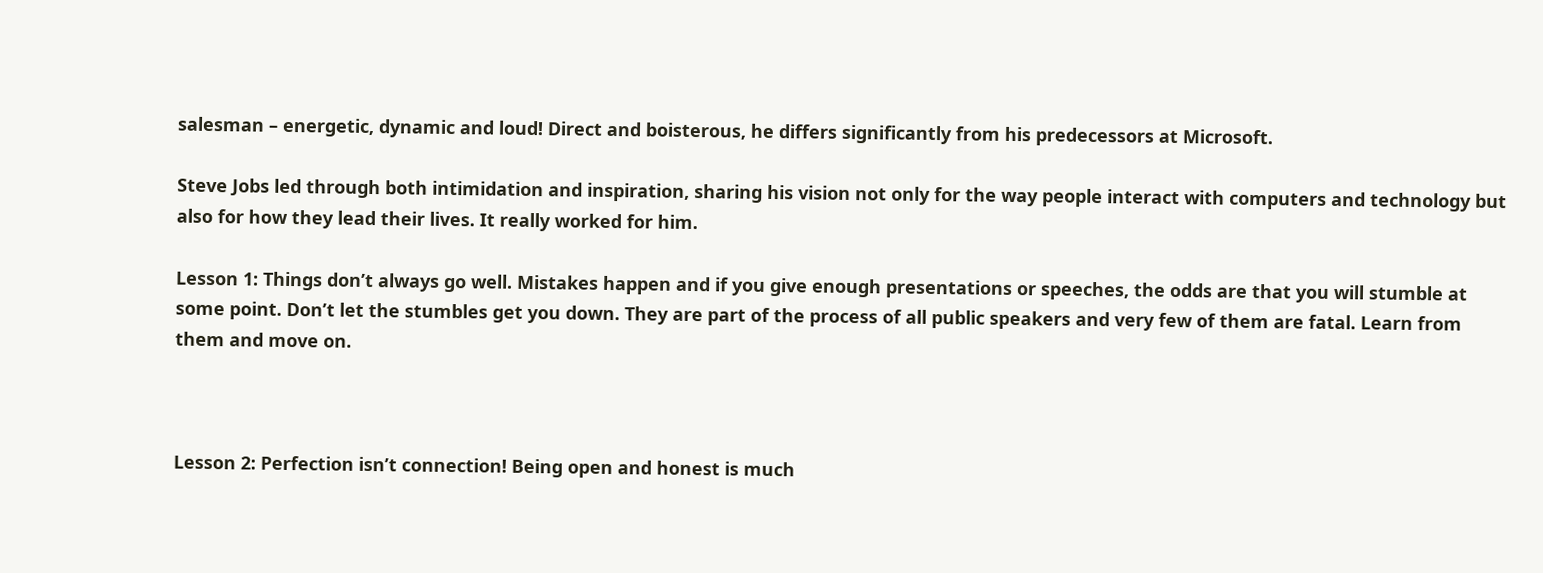salesman – energetic, dynamic and loud! Direct and boisterous, he differs significantly from his predecessors at Microsoft.

Steve Jobs led through both intimidation and inspiration, sharing his vision not only for the way people interact with computers and technology but also for how they lead their lives. It really worked for him.

Lesson 1: Things don’t always go well. Mistakes happen and if you give enough presentations or speeches, the odds are that you will stumble at some point. Don’t let the stumbles get you down. They are part of the process of all public speakers and very few of them are fatal. Learn from them and move on.



Lesson 2: Perfection isn’t connection! Being open and honest is much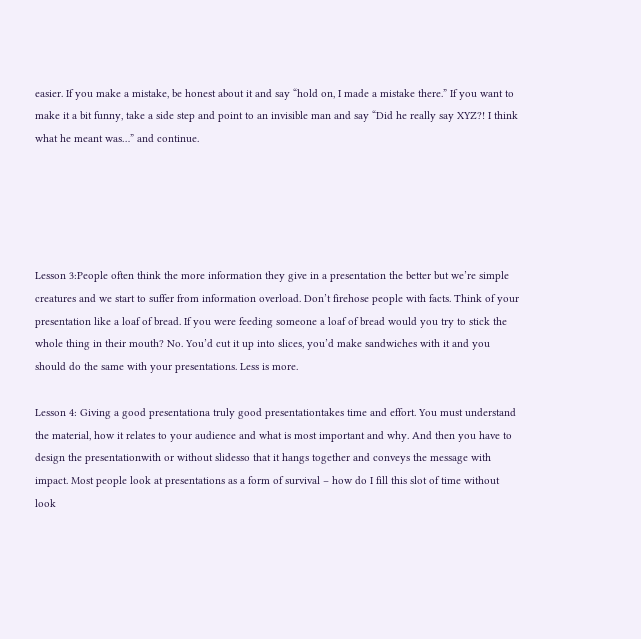easier. If you make a mistake, be honest about it and say “hold on, I made a mistake there.” If you want to make it a bit funny, take a side step and point to an invisible man and say “Did he really say XYZ?! I think what he meant was…” and continue.





Lesson 3:People often think the more information they give in a presentation the better but we’re simple creatures and we start to suffer from information overload. Don’t firehose people with facts. Think of your presentation like a loaf of bread. If you were feeding someone a loaf of bread would you try to stick the whole thing in their mouth? No. You’d cut it up into slices, you’d make sandwiches with it and you should do the same with your presentations. Less is more.

Lesson 4: Giving a good presentationa truly good presentationtakes time and effort. You must understand the material, how it relates to your audience and what is most important and why. And then you have to design the presentationwith or without slidesso that it hangs together and conveys the message with impact. Most people look at presentations as a form of survival – how do I fill this slot of time without look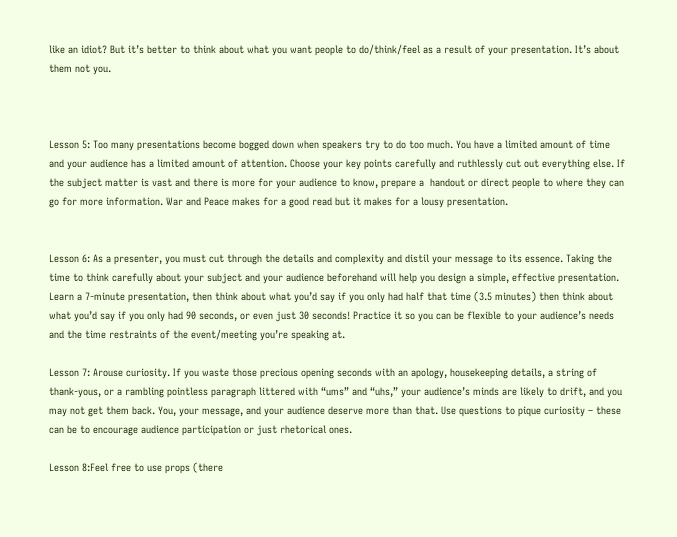like an idiot? But it’s better to think about what you want people to do/think/feel as a result of your presentation. It’s about them not you.



Lesson 5: Too many presentations become bogged down when speakers try to do too much. You have a limited amount of time and your audience has a limited amount of attention. Choose your key points carefully and ruthlessly cut out everything else. If the subject matter is vast and there is more for your audience to know, prepare a  handout or direct people to where they can go for more information. War and Peace makes for a good read but it makes for a lousy presentation.


Lesson 6: As a presenter, you must cut through the details and complexity and distil your message to its essence. Taking the time to think carefully about your subject and your audience beforehand will help you design a simple, effective presentation. Learn a 7-minute presentation, then think about what you’d say if you only had half that time (3.5 minutes) then think about what you’d say if you only had 90 seconds, or even just 30 seconds! Practice it so you can be flexible to your audience’s needs and the time restraints of the event/meeting you’re speaking at.

Lesson 7: Arouse curiosity. If you waste those precious opening seconds with an apology, housekeeping details, a string of thank-yous, or a rambling pointless paragraph littered with “ums” and “uhs,” your audience’s minds are likely to drift, and you may not get them back. You, your message, and your audience deserve more than that. Use questions to pique curiosity – these can be to encourage audience participation or just rhetorical ones.

Lesson 8:Feel free to use props (there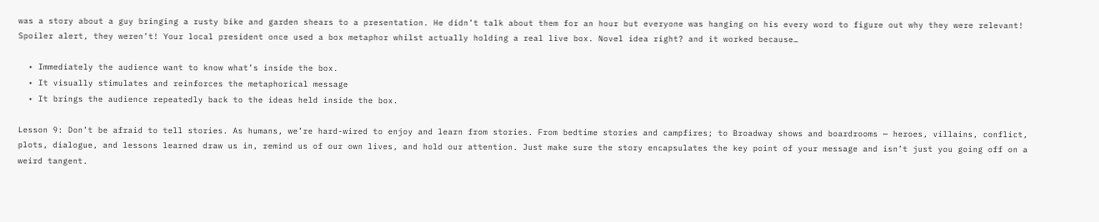was a story about a guy bringing a rusty bike and garden shears to a presentation. He didn’t talk about them for an hour but everyone was hanging on his every word to figure out why they were relevant! Spoiler alert, they weren’t! Your local president once used a box metaphor whilst actually holding a real live box. Novel idea right? and it worked because…

  • Immediately the audience want to know what’s inside the box.
  • It visually stimulates and reinforces the metaphorical message
  • It brings the audience repeatedly back to the ideas held inside the box.

Lesson 9: Don’t be afraid to tell stories. As humans, we’re hard-wired to enjoy and learn from stories. From bedtime stories and campfires; to Broadway shows and boardrooms — heroes, villains, conflict, plots, dialogue, and lessons learned draw us in, remind us of our own lives, and hold our attention. Just make sure the story encapsulates the key point of your message and isn’t just you going off on a weird tangent.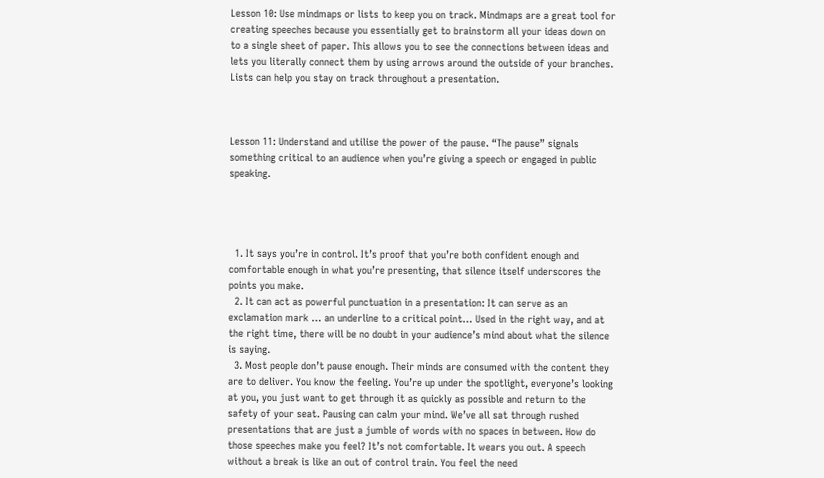Lesson 10: Use mindmaps or lists to keep you on track. Mindmaps are a great tool for creating speeches because you essentially get to brainstorm all your ideas down on to a single sheet of paper. This allows you to see the connections between ideas and lets you literally connect them by using arrows around the outside of your branches. Lists can help you stay on track throughout a presentation.



Lesson 11: Understand and utilise the power of the pause. “The pause” signals something critical to an audience when you’re giving a speech or engaged in public speaking.




  1. It says you’re in control. It’s proof that you’re both confident enough and comfortable enough in what you’re presenting, that silence itself underscores the points you make.
  2. It can act as powerful punctuation in a presentation: It can serve as an exclamation mark … an underline to a critical point… Used in the right way, and at the right time, there will be no doubt in your audience’s mind about what the silence is saying.
  3. Most people don’t pause enough. Their minds are consumed with the content they are to deliver. You know the feeling. You’re up under the spotlight, everyone’s looking at you, you just want to get through it as quickly as possible and return to the safety of your seat. Pausing can calm your mind. We’ve all sat through rushed presentations that are just a jumble of words with no spaces in between. How do those speeches make you feel? It’s not comfortable. It wears you out. A speech without a break is like an out of control train. You feel the need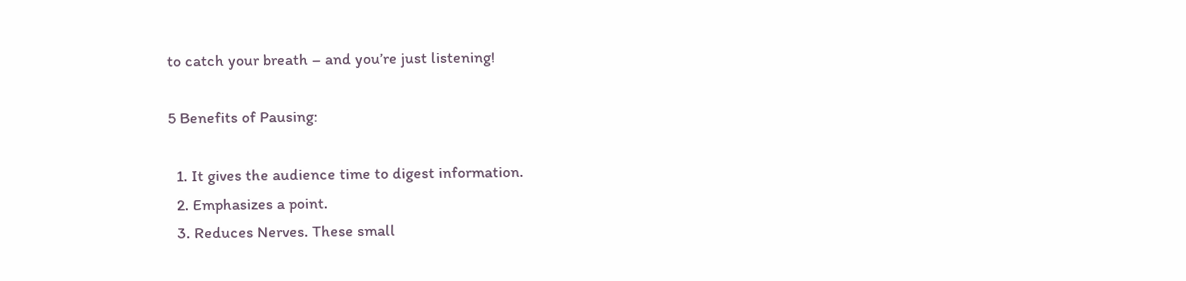to catch your breath – and you’re just listening!

5 Benefits of Pausing:

  1. It gives the audience time to digest information.
  2. Emphasizes a point.
  3. Reduces Nerves. These small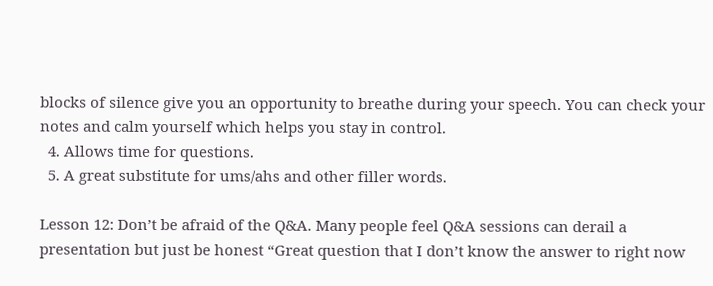blocks of silence give you an opportunity to breathe during your speech. You can check your notes and calm yourself which helps you stay in control.
  4. Allows time for questions.
  5. A great substitute for ums/ahs and other filler words.

Lesson 12: Don’t be afraid of the Q&A. Many people feel Q&A sessions can derail a presentation but just be honest “Great question that I don’t know the answer to right now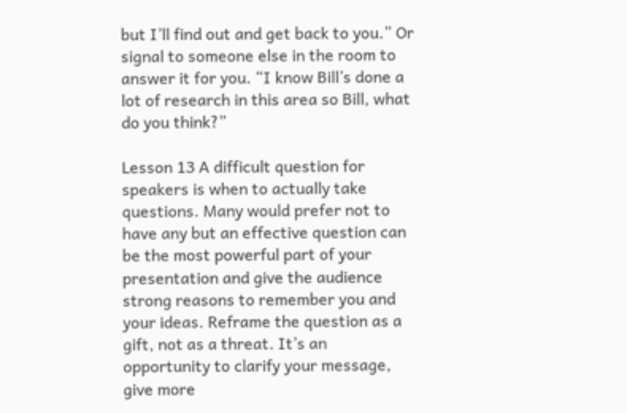but I’ll find out and get back to you.” Or signal to someone else in the room to answer it for you. “I know Bill’s done a lot of research in this area so Bill, what do you think?”

Lesson 13 A difficult question for speakers is when to actually take questions. Many would prefer not to have any but an effective question can be the most powerful part of your presentation and give the audience strong reasons to remember you and your ideas. Reframe the question as a gift, not as a threat. It’s an opportunity to clarify your message, give more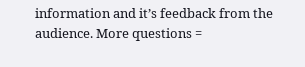information and it’s feedback from the audience. More questions =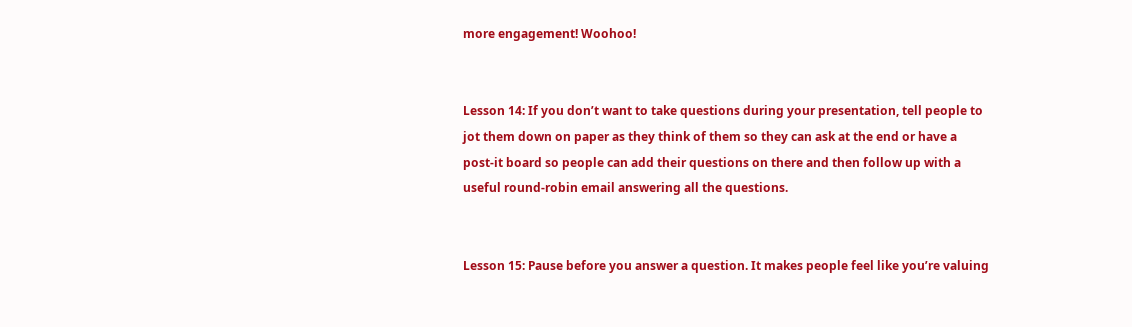more engagement! Woohoo!


Lesson 14: If you don’t want to take questions during your presentation, tell people to jot them down on paper as they think of them so they can ask at the end or have a post-it board so people can add their questions on there and then follow up with a useful round-robin email answering all the questions.


Lesson 15: Pause before you answer a question. It makes people feel like you’re valuing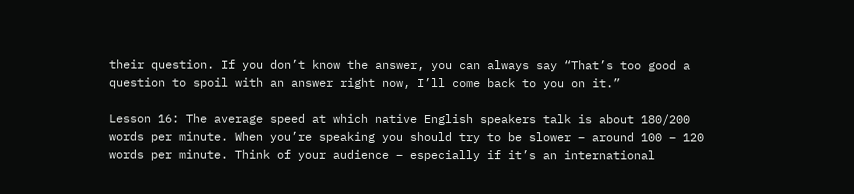their question. If you don’t know the answer, you can always say “That’s too good a question to spoil with an answer right now, I’ll come back to you on it.”

Lesson 16: The average speed at which native English speakers talk is about 180/200 words per minute. When you’re speaking you should try to be slower – around 100 – 120 words per minute. Think of your audience – especially if it’s an international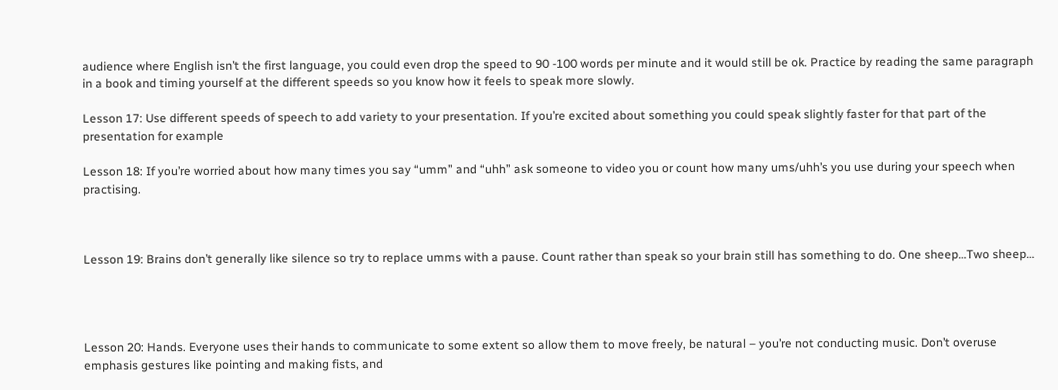audience where English isn’t the first language, you could even drop the speed to 90 -100 words per minute and it would still be ok. Practice by reading the same paragraph in a book and timing yourself at the different speeds so you know how it feels to speak more slowly.

Lesson 17: Use different speeds of speech to add variety to your presentation. If you’re excited about something you could speak slightly faster for that part of the presentation for example

Lesson 18: If you’re worried about how many times you say “umm” and “uhh” ask someone to video you or count how many ums/uhh’s you use during your speech when practising.



Lesson 19: Brains don’t generally like silence so try to replace umms with a pause. Count rather than speak so your brain still has something to do. One sheep…Two sheep…




Lesson 20: Hands. Everyone uses their hands to communicate to some extent so allow them to move freely, be natural – you’re not conducting music. Don’t overuse emphasis gestures like pointing and making fists, and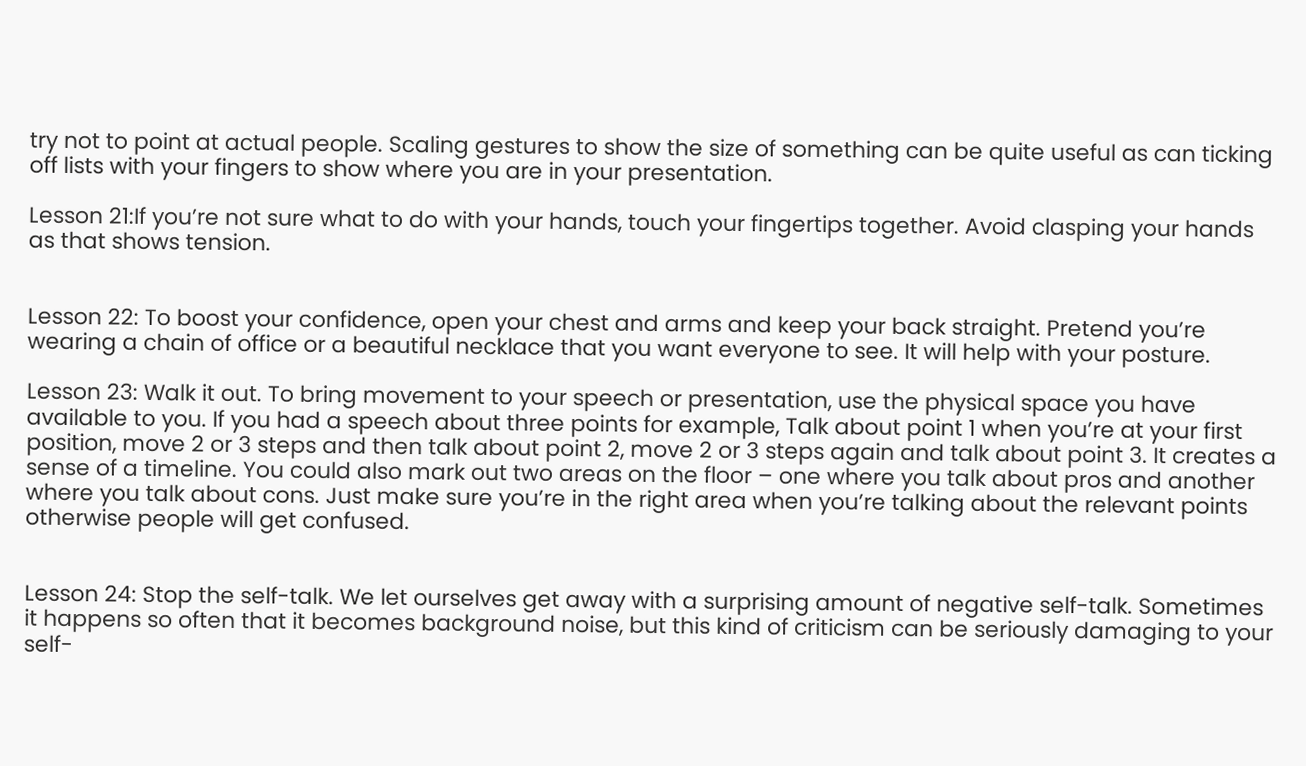try not to point at actual people. Scaling gestures to show the size of something can be quite useful as can ticking off lists with your fingers to show where you are in your presentation.

Lesson 21:If you’re not sure what to do with your hands, touch your fingertips together. Avoid clasping your hands as that shows tension.


Lesson 22: To boost your confidence, open your chest and arms and keep your back straight. Pretend you’re wearing a chain of office or a beautiful necklace that you want everyone to see. It will help with your posture.

Lesson 23: Walk it out. To bring movement to your speech or presentation, use the physical space you have available to you. If you had a speech about three points for example, Talk about point 1 when you’re at your first position, move 2 or 3 steps and then talk about point 2, move 2 or 3 steps again and talk about point 3. It creates a sense of a timeline. You could also mark out two areas on the floor – one where you talk about pros and another where you talk about cons. Just make sure you’re in the right area when you’re talking about the relevant points otherwise people will get confused.


Lesson 24: Stop the self-talk. We let ourselves get away with a surprising amount of negative self-talk. Sometimes it happens so often that it becomes background noise, but this kind of criticism can be seriously damaging to your self-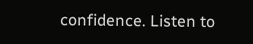confidence. Listen to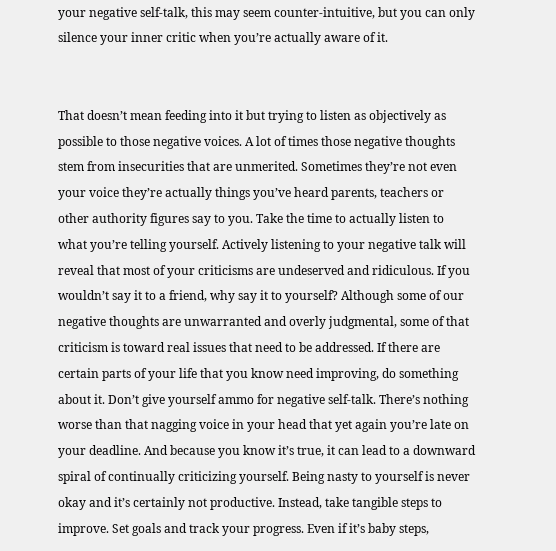your negative self-talk, this may seem counter-intuitive, but you can only silence your inner critic when you’re actually aware of it.


That doesn’t mean feeding into it but trying to listen as objectively as possible to those negative voices. A lot of times those negative thoughts stem from insecurities that are unmerited. Sometimes they’re not even your voice they’re actually things you’ve heard parents, teachers or other authority figures say to you. Take the time to actually listen to what you’re telling yourself. Actively listening to your negative talk will reveal that most of your criticisms are undeserved and ridiculous. If you wouldn’t say it to a friend, why say it to yourself? Although some of our negative thoughts are unwarranted and overly judgmental, some of that criticism is toward real issues that need to be addressed. If there are certain parts of your life that you know need improving, do something about it. Don’t give yourself ammo for negative self-talk. There’s nothing worse than that nagging voice in your head that yet again you’re late on your deadline. And because you know it’s true, it can lead to a downward spiral of continually criticizing yourself. Being nasty to yourself is never okay and it’s certainly not productive. Instead, take tangible steps to improve. Set goals and track your progress. Even if it’s baby steps,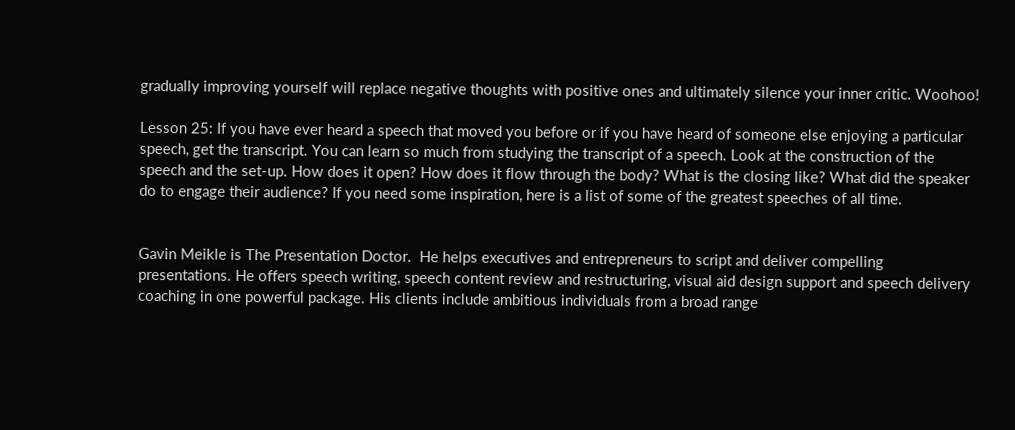gradually improving yourself will replace negative thoughts with positive ones and ultimately silence your inner critic. Woohoo!

Lesson 25: If you have ever heard a speech that moved you before or if you have heard of someone else enjoying a particular speech, get the transcript. You can learn so much from studying the transcript of a speech. Look at the construction of the speech and the set-up. How does it open? How does it flow through the body? What is the closing like? What did the speaker do to engage their audience? If you need some inspiration, here is a list of some of the greatest speeches of all time.


Gavin Meikle is The Presentation Doctor.  He helps executives and entrepreneurs to script and deliver compelling presentations. He offers speech writing, speech content review and restructuring, visual aid design support and speech delivery coaching in one powerful package. His clients include ambitious individuals from a broad range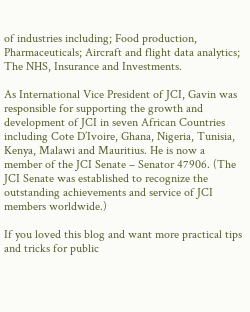of industries including; Food production, Pharmaceuticals; Aircraft and flight data analytics; The NHS, Insurance and Investments.

As International Vice President of JCI, Gavin was responsible for supporting the growth and development of JCI in seven African Countries including Cote D’Ivoire, Ghana, Nigeria, Tunisia, Kenya, Malawi and Mauritius. He is now a member of the JCI Senate – Senator 47906. (The JCI Senate was established to recognize the outstanding achievements and service of JCI members worldwide.)

If you loved this blog and want more practical tips and tricks for public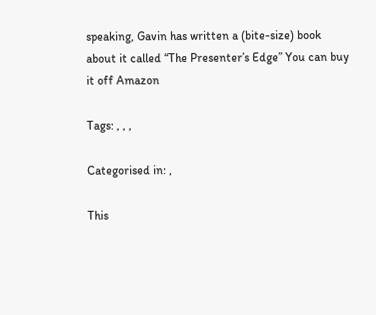speaking, Gavin has written a (bite-size) book about it called “The Presenter’s Edge” You can buy it off Amazon

Tags: , , ,

Categorised in: ,

This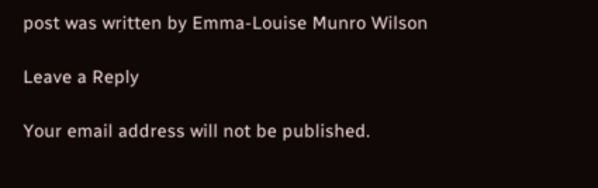post was written by Emma-Louise Munro Wilson

Leave a Reply

Your email address will not be published.